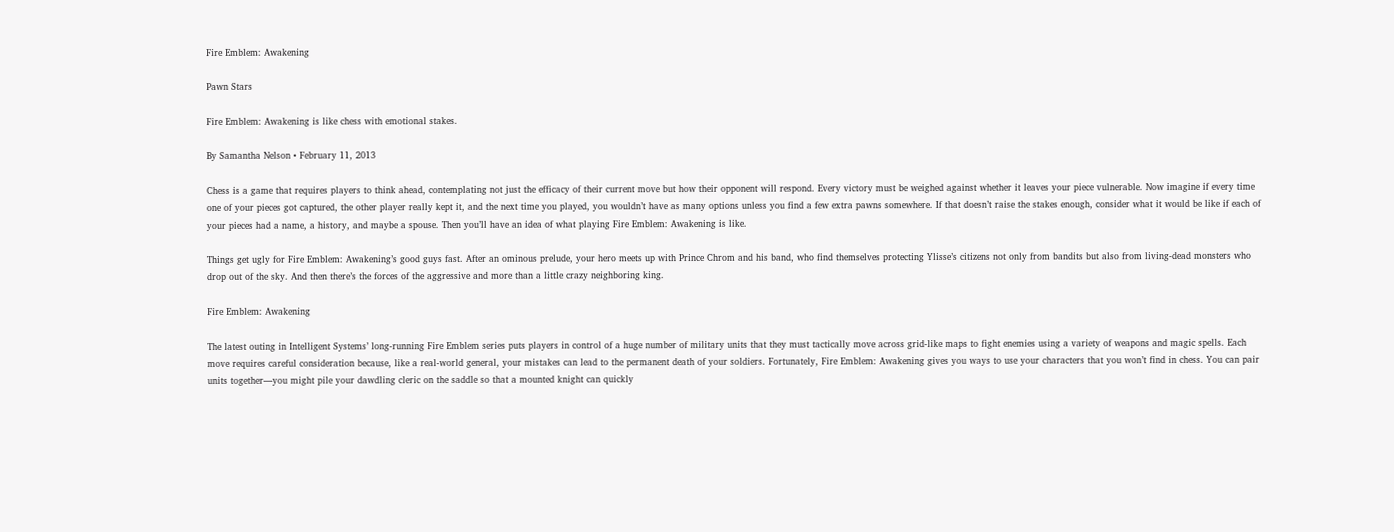Fire Emblem: Awakening

Pawn Stars

Fire Emblem: Awakening is like chess with emotional stakes.

By Samantha Nelson • February 11, 2013

Chess is a game that requires players to think ahead, contemplating not just the efficacy of their current move but how their opponent will respond. Every victory must be weighed against whether it leaves your piece vulnerable. Now imagine if every time one of your pieces got captured, the other player really kept it, and the next time you played, you wouldn’t have as many options unless you find a few extra pawns somewhere. If that doesn’t raise the stakes enough, consider what it would be like if each of your pieces had a name, a history, and maybe a spouse. Then you’ll have an idea of what playing Fire Emblem: Awakening is like.

Things get ugly for Fire Emblem: Awakening’s good guys fast. After an ominous prelude, your hero meets up with Prince Chrom and his band, who find themselves protecting Ylisse’s citizens not only from bandits but also from living-dead monsters who drop out of the sky. And then there’s the forces of the aggressive and more than a little crazy neighboring king.

Fire Emblem: Awakening

The latest outing in Intelligent Systems’ long-running Fire Emblem series puts players in control of a huge number of military units that they must tactically move across grid-like maps to fight enemies using a variety of weapons and magic spells. Each move requires careful consideration because, like a real-world general, your mistakes can lead to the permanent death of your soldiers. Fortunately, Fire Emblem: Awakening gives you ways to use your characters that you won’t find in chess. You can pair units together—you might pile your dawdling cleric on the saddle so that a mounted knight can quickly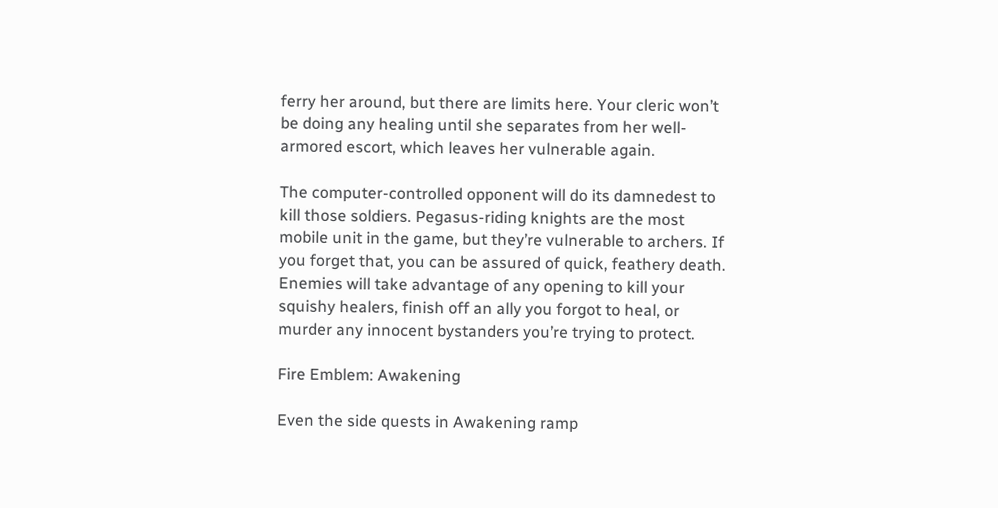ferry her around, but there are limits here. Your cleric won’t be doing any healing until she separates from her well-armored escort, which leaves her vulnerable again.

The computer-controlled opponent will do its damnedest to kill those soldiers. Pegasus-riding knights are the most mobile unit in the game, but they’re vulnerable to archers. If you forget that, you can be assured of quick, feathery death. Enemies will take advantage of any opening to kill your squishy healers, finish off an ally you forgot to heal, or murder any innocent bystanders you’re trying to protect.

Fire Emblem: Awakening

Even the side quests in Awakening ramp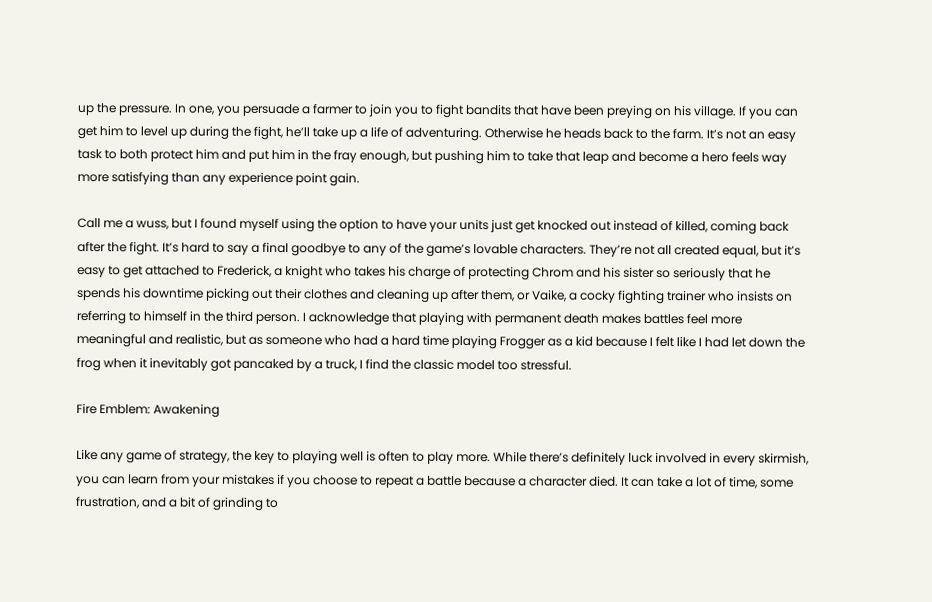up the pressure. In one, you persuade a farmer to join you to fight bandits that have been preying on his village. If you can get him to level up during the fight, he’ll take up a life of adventuring. Otherwise he heads back to the farm. It’s not an easy task to both protect him and put him in the fray enough, but pushing him to take that leap and become a hero feels way more satisfying than any experience point gain.

Call me a wuss, but I found myself using the option to have your units just get knocked out instead of killed, coming back after the fight. It’s hard to say a final goodbye to any of the game’s lovable characters. They’re not all created equal, but it’s easy to get attached to Frederick, a knight who takes his charge of protecting Chrom and his sister so seriously that he spends his downtime picking out their clothes and cleaning up after them, or Vaike, a cocky fighting trainer who insists on referring to himself in the third person. I acknowledge that playing with permanent death makes battles feel more meaningful and realistic, but as someone who had a hard time playing Frogger as a kid because I felt like I had let down the frog when it inevitably got pancaked by a truck, I find the classic model too stressful.

Fire Emblem: Awakening

Like any game of strategy, the key to playing well is often to play more. While there’s definitely luck involved in every skirmish, you can learn from your mistakes if you choose to repeat a battle because a character died. It can take a lot of time, some frustration, and a bit of grinding to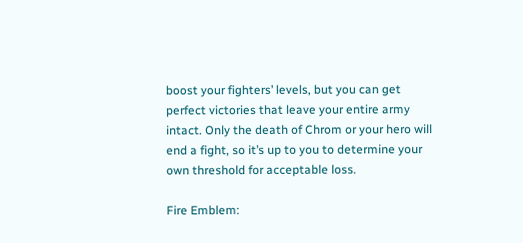boost your fighters’ levels, but you can get perfect victories that leave your entire army intact. Only the death of Chrom or your hero will end a fight, so it’s up to you to determine your own threshold for acceptable loss.

Fire Emblem: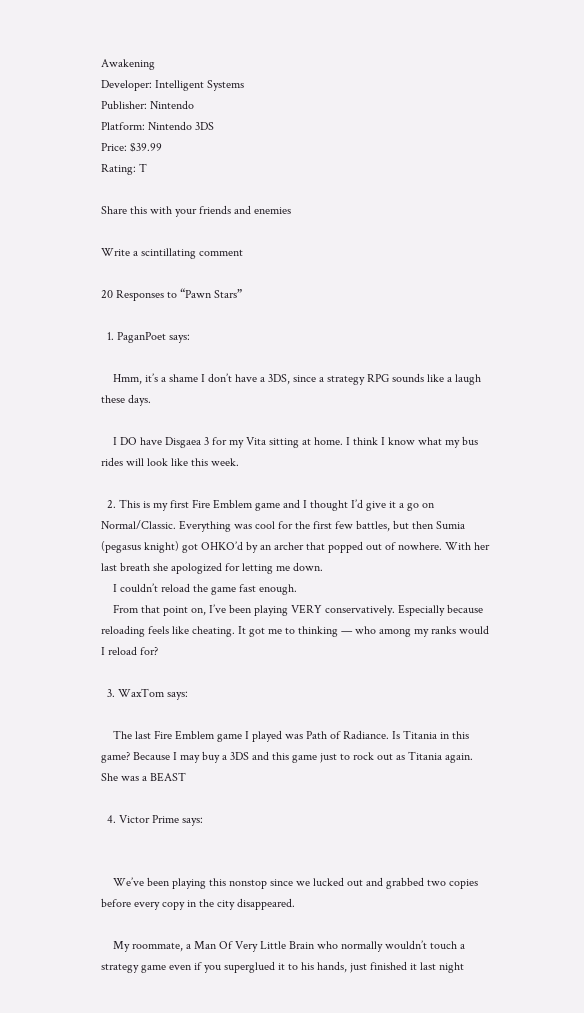Awakening
Developer: Intelligent Systems
Publisher: Nintendo
Platform: Nintendo 3DS
Price: $39.99
Rating: T

Share this with your friends and enemies

Write a scintillating comment

20 Responses to “Pawn Stars”

  1. PaganPoet says:

    Hmm, it’s a shame I don’t have a 3DS, since a strategy RPG sounds like a laugh these days.

    I DO have Disgaea 3 for my Vita sitting at home. I think I know what my bus rides will look like this week.

  2. This is my first Fire Emblem game and I thought I’d give it a go on Normal/Classic. Everything was cool for the first few battles, but then Sumia (pegasus knight) got OHKO’d by an archer that popped out of nowhere. With her last breath she apologized for letting me down.
    I couldn’t reload the game fast enough.
    From that point on, I’ve been playing VERY conservatively. Especially because reloading feels like cheating. It got me to thinking — who among my ranks would I reload for?

  3. WaxTom says:

    The last Fire Emblem game I played was Path of Radiance. Is Titania in this game? Because I may buy a 3DS and this game just to rock out as Titania again. She was a BEAST

  4. Victor Prime says:


    We’ve been playing this nonstop since we lucked out and grabbed two copies before every copy in the city disappeared.

    My roommate, a Man Of Very Little Brain who normally wouldn’t touch a strategy game even if you superglued it to his hands, just finished it last night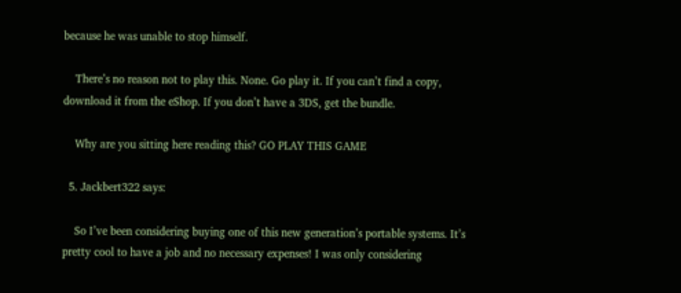because he was unable to stop himself.

    There’s no reason not to play this. None. Go play it. If you can’t find a copy, download it from the eShop. If you don’t have a 3DS, get the bundle.

    Why are you sitting here reading this? GO PLAY THIS GAME

  5. Jackbert322 says:

    So I’ve been considering buying one of this new generation’s portable systems. It’s pretty cool to have a job and no necessary expenses! I was only considering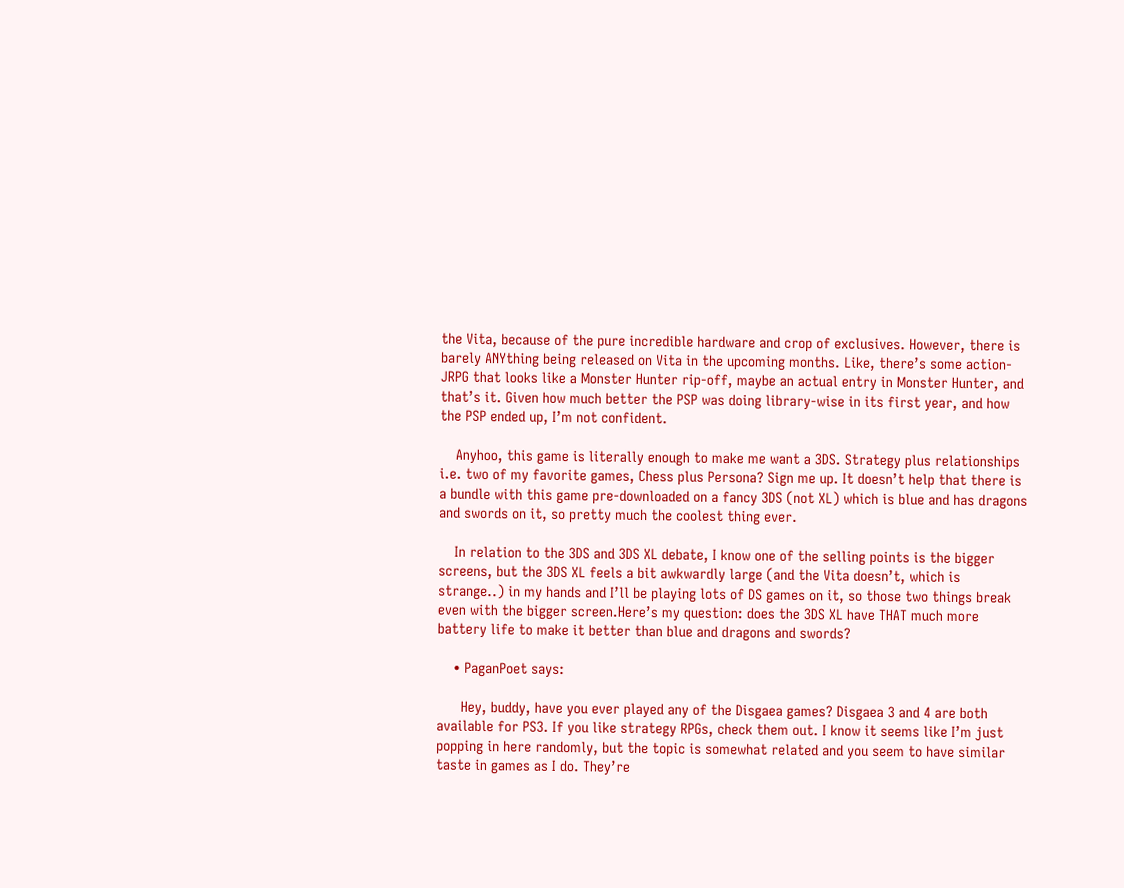the Vita, because of the pure incredible hardware and crop of exclusives. However, there is barely ANYthing being released on Vita in the upcoming months. Like, there’s some action-JRPG that looks like a Monster Hunter rip-off, maybe an actual entry in Monster Hunter, and that’s it. Given how much better the PSP was doing library-wise in its first year, and how the PSP ended up, I’m not confident.

    Anyhoo, this game is literally enough to make me want a 3DS. Strategy plus relationships i.e. two of my favorite games, Chess plus Persona? Sign me up. It doesn’t help that there is a bundle with this game pre-downloaded on a fancy 3DS (not XL) which is blue and has dragons and swords on it, so pretty much the coolest thing ever.

    In relation to the 3DS and 3DS XL debate, I know one of the selling points is the bigger screens, but the 3DS XL feels a bit awkwardly large (and the Vita doesn’t, which is strange..) in my hands and I’ll be playing lots of DS games on it, so those two things break even with the bigger screen.Here’s my question: does the 3DS XL have THAT much more battery life to make it better than blue and dragons and swords?

    • PaganPoet says:

      Hey, buddy, have you ever played any of the Disgaea games? Disgaea 3 and 4 are both available for PS3. If you like strategy RPGs, check them out. I know it seems like I’m just popping in here randomly, but the topic is somewhat related and you seem to have similar taste in games as I do. They’re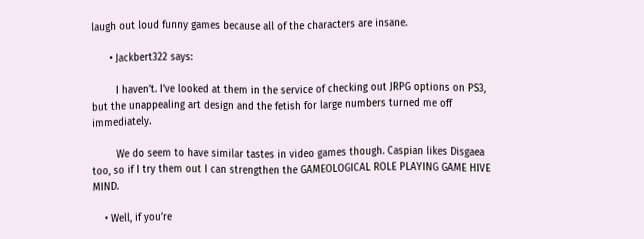laugh out loud funny games because all of the characters are insane.

      • Jackbert322 says:

        I haven’t. I’ve looked at them in the service of checking out JRPG options on PS3, but the unappealing art design and the fetish for large numbers turned me off immediately.

        We do seem to have similar tastes in video games though. Caspian likes Disgaea too, so if I try them out I can strengthen the GAMEOLOGICAL ROLE PLAYING GAME HIVE MIND.

    • Well, if you’re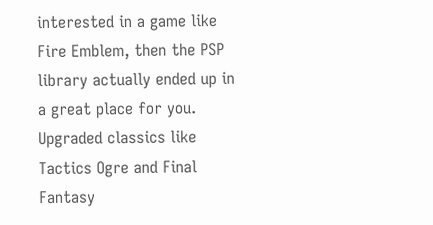interested in a game like Fire Emblem, then the PSP library actually ended up in a great place for you. Upgraded classics like Tactics Ogre and Final Fantasy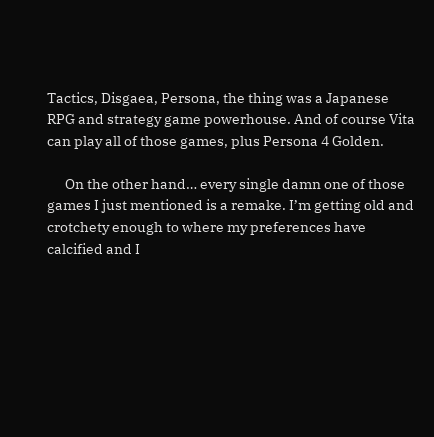Tactics, Disgaea, Persona, the thing was a Japanese RPG and strategy game powerhouse. And of course Vita can play all of those games, plus Persona 4 Golden.

      On the other hand… every single damn one of those games I just mentioned is a remake. I’m getting old and crotchety enough to where my preferences have calcified and I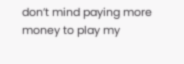don’t mind paying more money to play my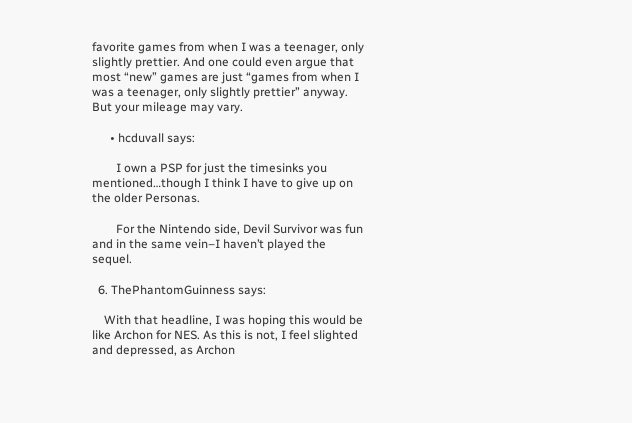favorite games from when I was a teenager, only slightly prettier. And one could even argue that most “new” games are just “games from when I was a teenager, only slightly prettier” anyway. But your mileage may vary.

      • hcduvall says:

        I own a PSP for just the timesinks you mentioned…though I think I have to give up on the older Personas.

        For the Nintendo side, Devil Survivor was fun and in the same vein–I haven’t played the sequel.

  6. ThePhantomGuinness says:

    With that headline, I was hoping this would be like Archon for NES. As this is not, I feel slighted and depressed, as Archon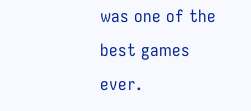was one of the best games ever.